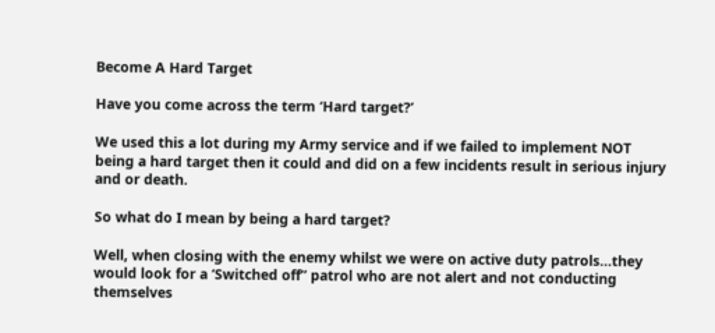Become A Hard Target

Have you come across the term ‘Hard target?’

We used this a lot during my Army service and if we failed to implement NOT being a hard target then it could and did on a few incidents result in serious injury and or death.

So what do I mean by being a hard target?

Well, when closing with the enemy whilst we were on active duty patrols…they would look for a ‘Switched off” patrol who are not alert and not conducting themselves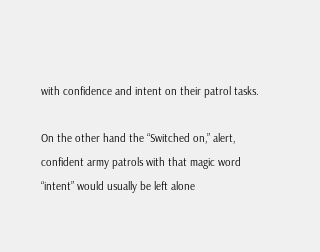with confidence and intent on their patrol tasks.

On the other hand the “Switched on,” alert, confident army patrols with that magic word “intent” would usually be left alone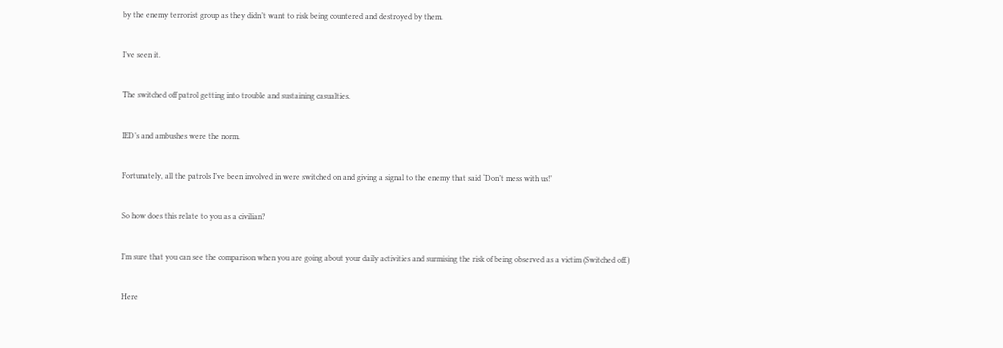by the enemy terrorist group as they didn’t want to risk being countered and destroyed by them.

I’ve seen it.

The switched off patrol getting into trouble and sustaining casualties.

IED’s and ambushes were the norm.

Fortunately, all the patrols I’ve been involved in were switched on and giving a signal to the enemy that said ‘Don’t mess with us!’

So how does this relate to you as a civilian?

I’m sure that you can see the comparison when you are going about your daily activities and surmising the risk of being observed as a victim (Switched off.)

Here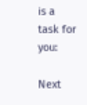is a task for you:

Next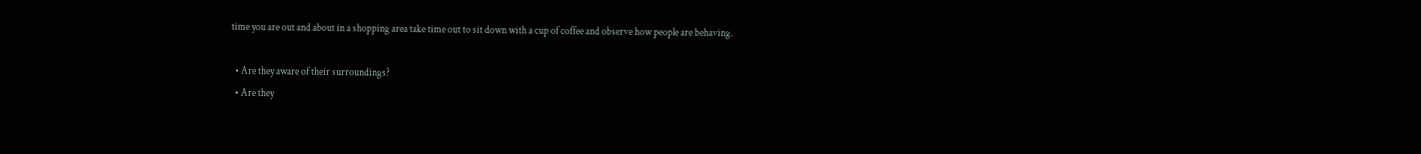time you are out and about in a shopping area take time out to sit down with a cup of coffee and observe how people are behaving.

  • Are they aware of their surroundings?
  • Are they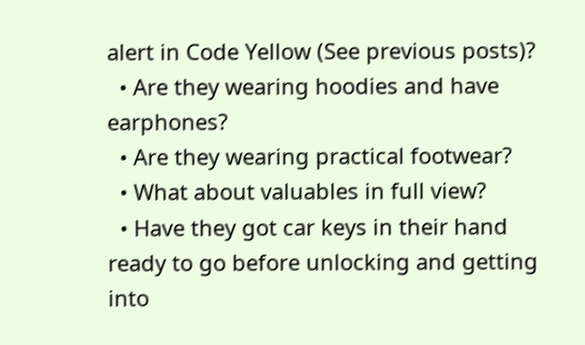alert in Code Yellow (See previous posts)?
  • Are they wearing hoodies and have earphones?
  • Are they wearing practical footwear?
  • What about valuables in full view?
  • Have they got car keys in their hand ready to go before unlocking and getting into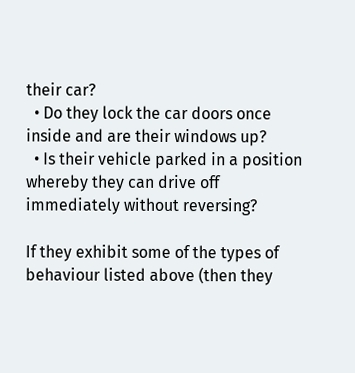their car?
  • Do they lock the car doors once inside and are their windows up?
  • Is their vehicle parked in a position whereby they can drive off immediately without reversing?

If they exhibit some of the types of behaviour listed above (then they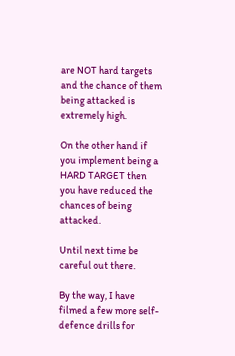are NOT hard targets and the chance of them being attacked is extremely high.

On the other hand if you implement being a HARD TARGET then you have reduced the chances of being attacked.

Until next time be careful out there.

By the way, I have filmed a few more self-defence drills for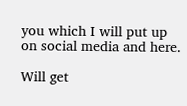you which I will put up on social media and here.

Will get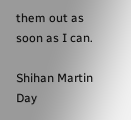them out as soon as I can.

Shihan Martin Day